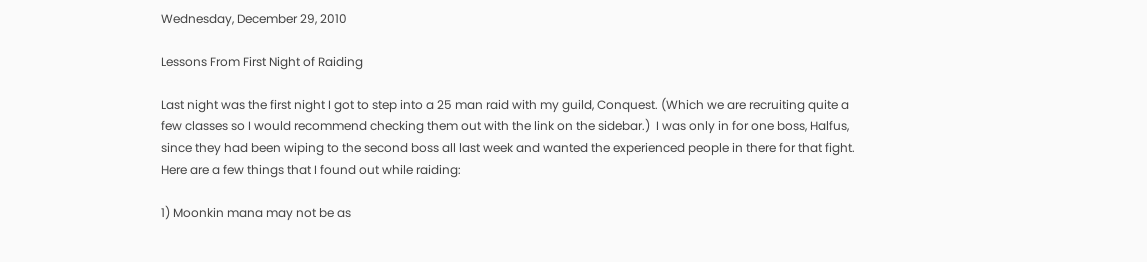Wednesday, December 29, 2010

Lessons From First Night of Raiding

Last night was the first night I got to step into a 25 man raid with my guild, Conquest. (Which we are recruiting quite a few classes so I would recommend checking them out with the link on the sidebar.)  I was only in for one boss, Halfus, since they had been wiping to the second boss all last week and wanted the experienced people in there for that fight.  Here are a few things that I found out while raiding:

1) Moonkin mana may not be as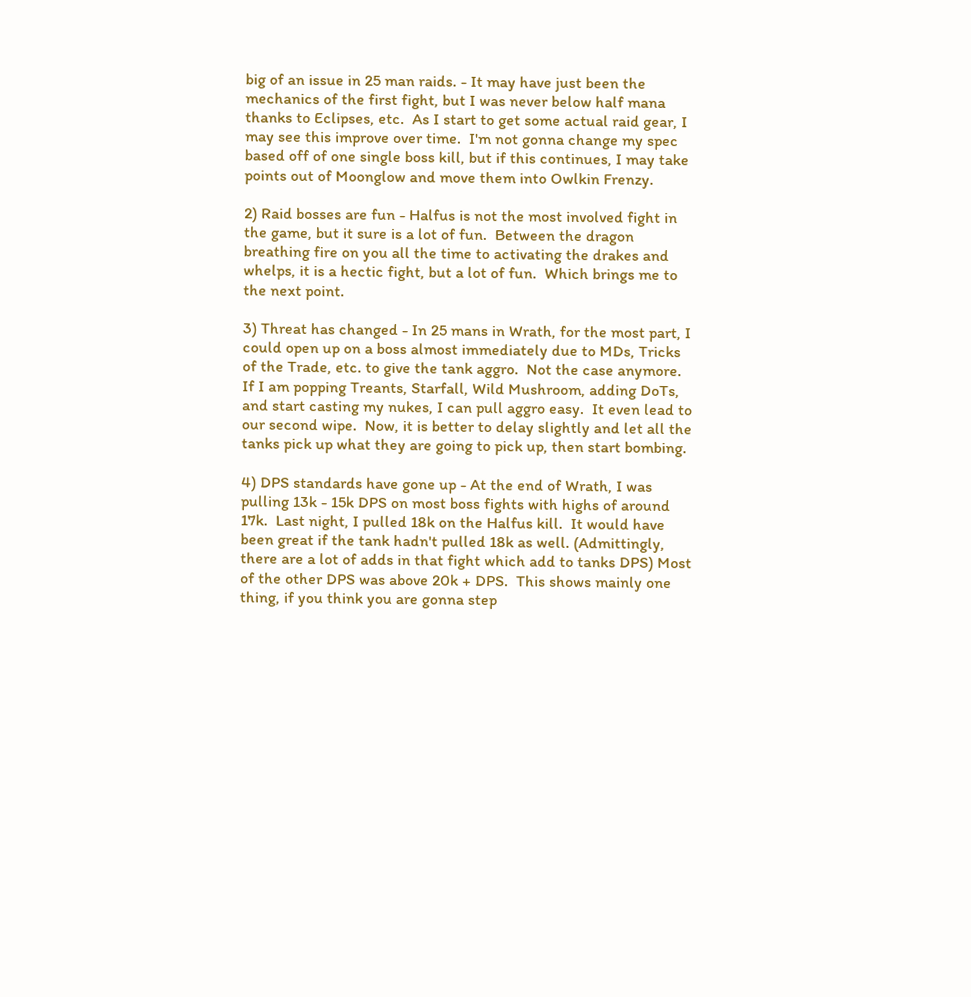big of an issue in 25 man raids. - It may have just been the mechanics of the first fight, but I was never below half mana thanks to Eclipses, etc.  As I start to get some actual raid gear, I may see this improve over time.  I'm not gonna change my spec based off of one single boss kill, but if this continues, I may take points out of Moonglow and move them into Owlkin Frenzy.

2) Raid bosses are fun - Halfus is not the most involved fight in the game, but it sure is a lot of fun.  Between the dragon breathing fire on you all the time to activating the drakes and whelps, it is a hectic fight, but a lot of fun.  Which brings me to the next point.

3) Threat has changed - In 25 mans in Wrath, for the most part, I could open up on a boss almost immediately due to MDs, Tricks of the Trade, etc. to give the tank aggro.  Not the case anymore.  If I am popping Treants, Starfall, Wild Mushroom, adding DoTs, and start casting my nukes, I can pull aggro easy.  It even lead to our second wipe.  Now, it is better to delay slightly and let all the tanks pick up what they are going to pick up, then start bombing.

4) DPS standards have gone up - At the end of Wrath, I was pulling 13k - 15k DPS on most boss fights with highs of around 17k.  Last night, I pulled 18k on the Halfus kill.  It would have been great if the tank hadn't pulled 18k as well. (Admittingly, there are a lot of adds in that fight which add to tanks DPS) Most of the other DPS was above 20k + DPS.  This shows mainly one thing, if you think you are gonna step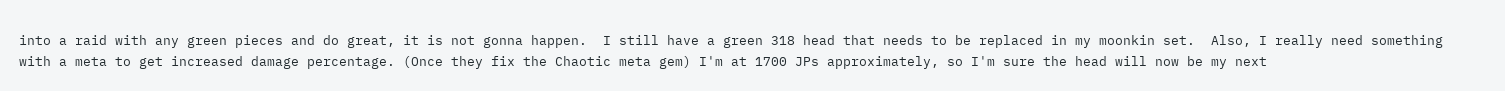into a raid with any green pieces and do great, it is not gonna happen.  I still have a green 318 head that needs to be replaced in my moonkin set.  Also, I really need something with a meta to get increased damage percentage. (Once they fix the Chaotic meta gem) I'm at 1700 JPs approximately, so I'm sure the head will now be my next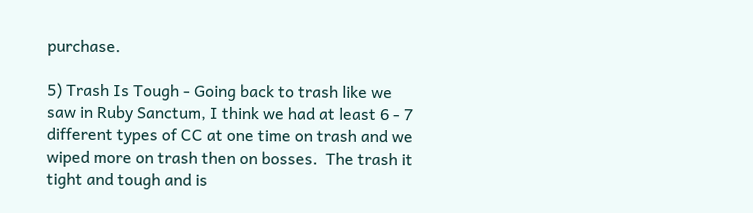purchase.

5) Trash Is Tough - Going back to trash like we saw in Ruby Sanctum, I think we had at least 6 - 7 different types of CC at one time on trash and we wiped more on trash then on bosses.  The trash it tight and tough and is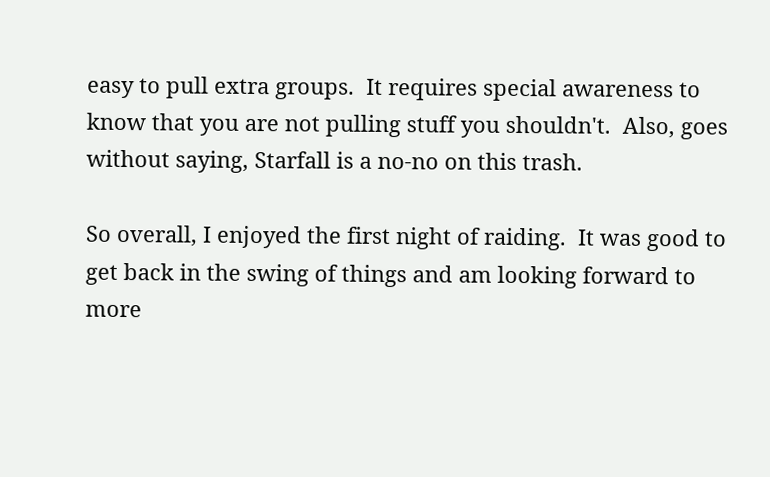easy to pull extra groups.  It requires special awareness to know that you are not pulling stuff you shouldn't.  Also, goes without saying, Starfall is a no-no on this trash.

So overall, I enjoyed the first night of raiding.  It was good to get back in the swing of things and am looking forward to more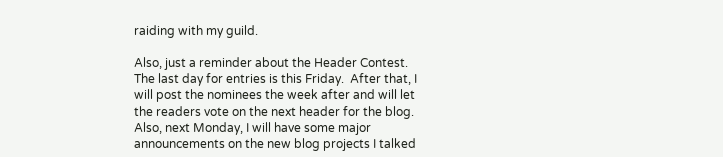raiding with my guild.

Also, just a reminder about the Header Contest.  The last day for entries is this Friday.  After that, I will post the nominees the week after and will let the readers vote on the next header for the blog.  Also, next Monday, I will have some major announcements on the new blog projects I talked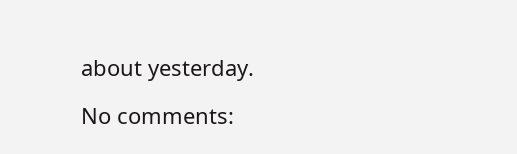about yesterday.

No comments: